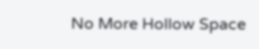No More Hollow Space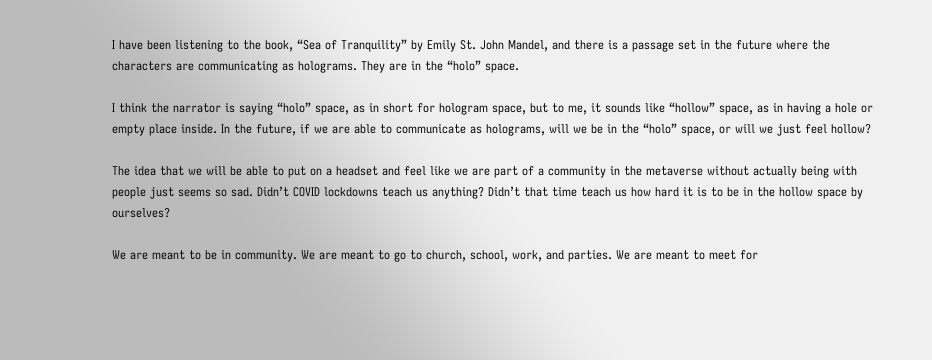I have been listening to the book, “Sea of Tranquility” by Emily St. John Mandel, and there is a passage set in the future where the characters are communicating as holograms. They are in the “holo” space.

I think the narrator is saying “holo” space, as in short for hologram space, but to me, it sounds like “hollow” space, as in having a hole or empty place inside. In the future, if we are able to communicate as holograms, will we be in the “holo” space, or will we just feel hollow?

The idea that we will be able to put on a headset and feel like we are part of a community in the metaverse without actually being with people just seems so sad. Didn’t COVID lockdowns teach us anything? Didn’t that time teach us how hard it is to be in the hollow space by ourselves?

We are meant to be in community. We are meant to go to church, school, work, and parties. We are meant to meet for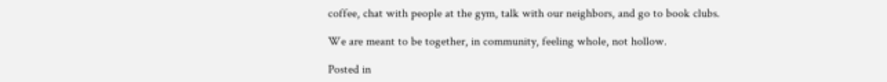coffee, chat with people at the gym, talk with our neighbors, and go to book clubs.

We are meant to be together, in community, feeling whole, not hollow.

Posted in